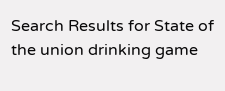Search Results for State of the union drinking game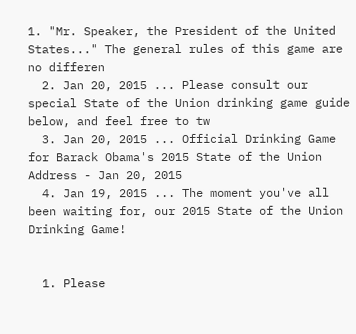1. "Mr. Speaker, the President of the United States..." The general rules of this game are no differen
  2. Jan 20, 2015 ... Please consult our special State of the Union drinking game guide below, and feel free to tw
  3. Jan 20, 2015 ... Official Drinking Game for Barack Obama's 2015 State of the Union Address - Jan 20, 2015
  4. Jan 19, 2015 ... The moment you've all been waiting for, our 2015 State of the Union Drinking Game!


  1. Please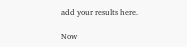add your results here.

Now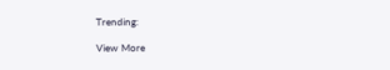Trending:

View More